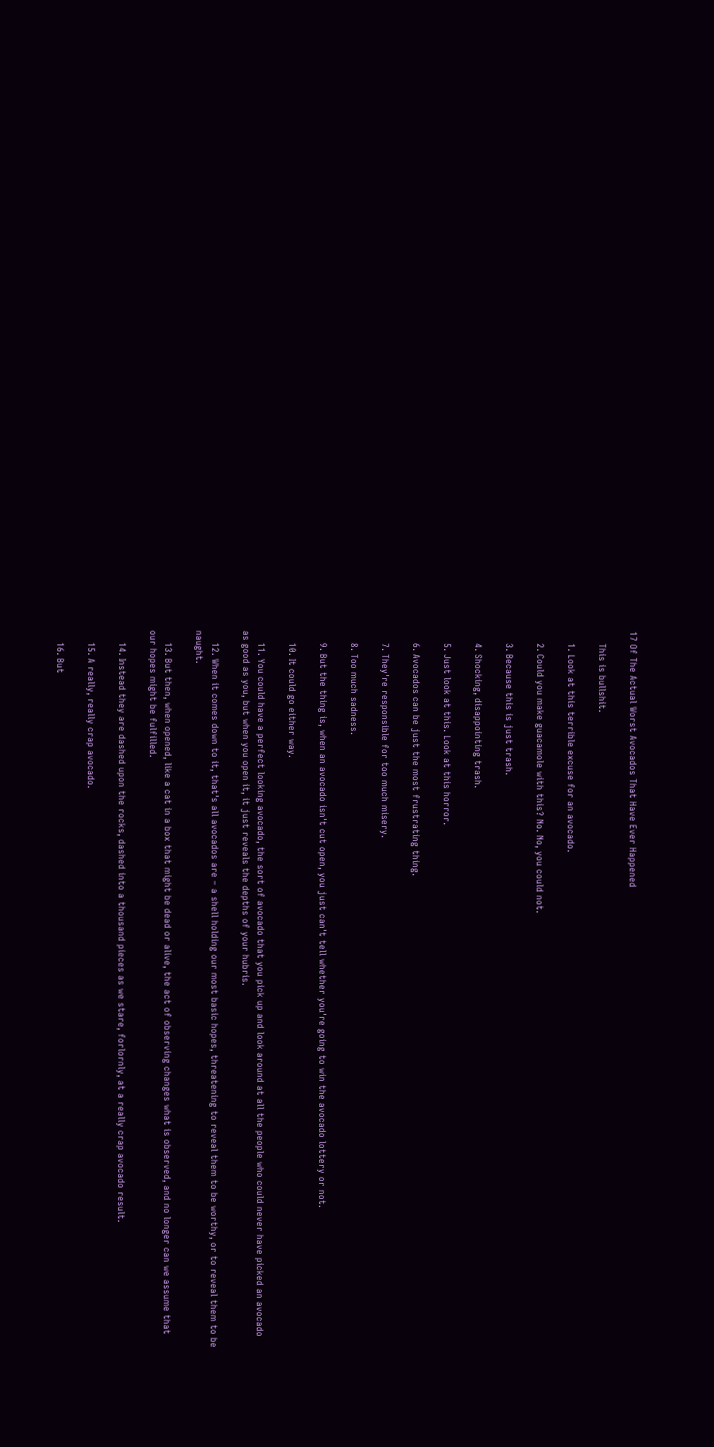17 Of The Actual Worst Avocados That Have Ever Happened

    This is bullshit.

    1. Look at this terrible excuse for an avocado.

    2. Could you make guacamole with this? No. No, you could not.

    3. Because this is just trash.

    4. Shocking, disappointing trash.

    5. Just look at this. Look at this horror.

    6. Avocados can be just the most frustrating thing.

    7. They're responsible for too much misery.

    8. Too much sadness.

    9. But the thing is, when an avocado isn't cut open, you just can't tell whether you're going to win the avocado lottery or not.

    10. It could go either way.

    11. You could have a perfect looking avocado, the sort of avocado that you pick up and look around at all the people who could never have picked an avocado as good as you, but when you open it, it just reveals the depths of your hubris.

    12. When it comes down to it, that's all avocados are – a shell holding our most basic hopes, threatening to reveal them to be worthy, or to reveal them to be naught.

    13. But then, when opened, like a cat in a box that might be dead or alive, the act of observing changes what is observed, and no longer can we assume that our hopes might be fulfilled.

    14. Instead they are dashed upon the rocks, dashed into a thousand pieces as we stare, forlornly, at a really crap avocado result.

    15. A really, really crap avocado.

    16. But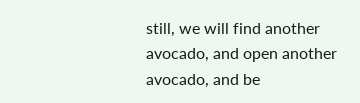still, we will find another avocado, and open another avocado, and be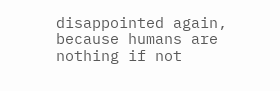disappointed again, because humans are nothing if not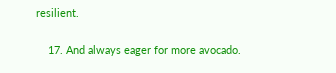resilient.

    17. And always eager for more avocado.